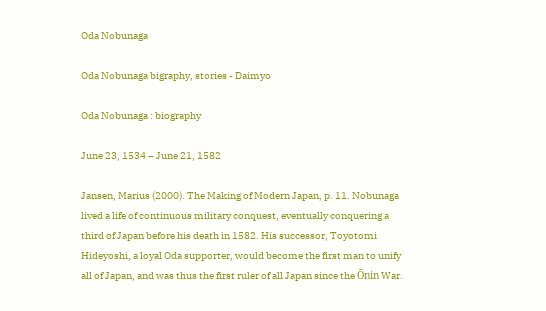Oda Nobunaga

Oda Nobunaga bigraphy, stories - Daimyo

Oda Nobunaga : biography

June 23, 1534 – June 21, 1582

Jansen, Marius (2000). The Making of Modern Japan, p. 11. Nobunaga lived a life of continuous military conquest, eventually conquering a third of Japan before his death in 1582. His successor, Toyotomi Hideyoshi, a loyal Oda supporter, would become the first man to unify all of Japan, and was thus the first ruler of all Japan since the Ōnin War.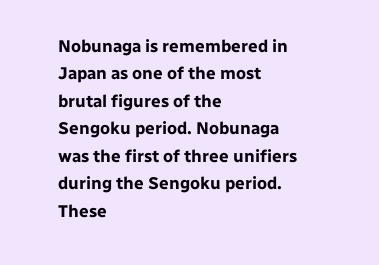Nobunaga is remembered in Japan as one of the most brutal figures of the Sengoku period. Nobunaga was the first of three unifiers during the Sengoku period. These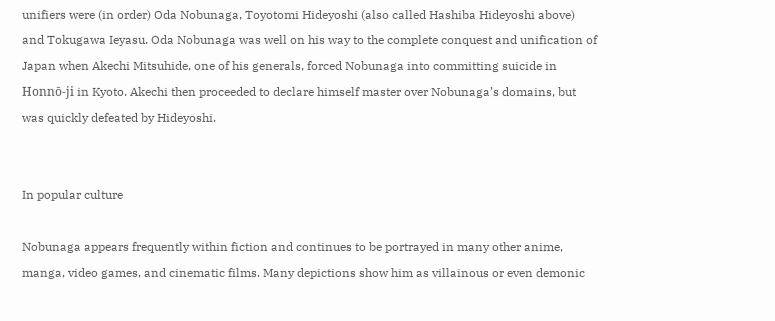unifiers were (in order) Oda Nobunaga, Toyotomi Hideyoshi (also called Hashiba Hideyoshi above) and Tokugawa Ieyasu. Oda Nobunaga was well on his way to the complete conquest and unification of Japan when Akechi Mitsuhide, one of his generals, forced Nobunaga into committing suicide in Honnō-ji in Kyoto. Akechi then proceeded to declare himself master over Nobunaga’s domains, but was quickly defeated by Hideyoshi.


In popular culture

Nobunaga appears frequently within fiction and continues to be portrayed in many other anime, manga, video games, and cinematic films. Many depictions show him as villainous or even demonic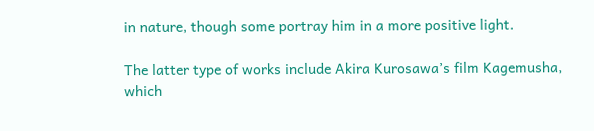in nature, though some portray him in a more positive light.

The latter type of works include Akira Kurosawa’s film Kagemusha, which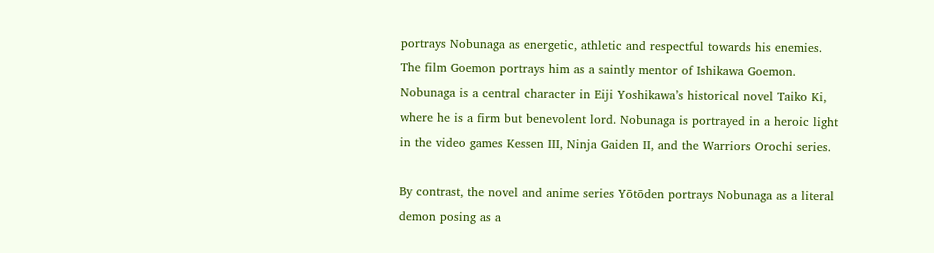portrays Nobunaga as energetic, athletic and respectful towards his enemies. The film Goemon portrays him as a saintly mentor of Ishikawa Goemon. Nobunaga is a central character in Eiji Yoshikawa’s historical novel Taiko Ki, where he is a firm but benevolent lord. Nobunaga is portrayed in a heroic light in the video games Kessen III, Ninja Gaiden II, and the Warriors Orochi series.

By contrast, the novel and anime series Yōtōden portrays Nobunaga as a literal demon posing as a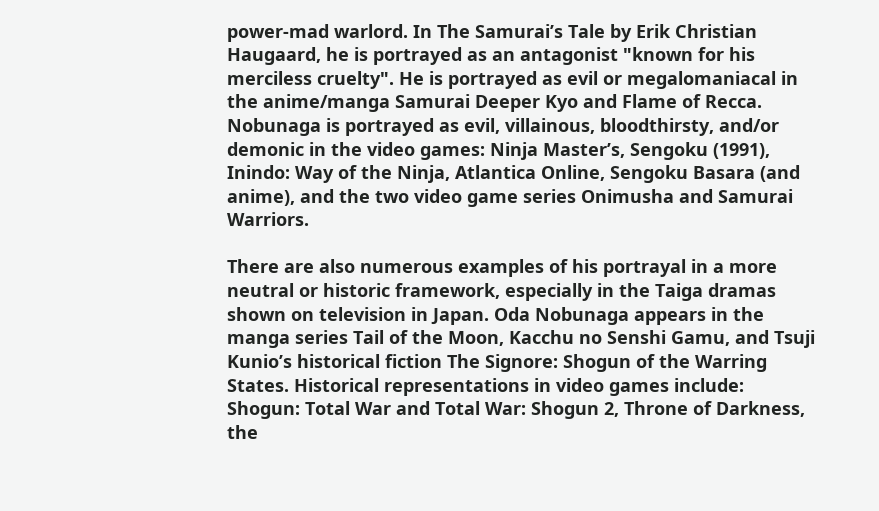power-mad warlord. In The Samurai’s Tale by Erik Christian Haugaard, he is portrayed as an antagonist "known for his merciless cruelty". He is portrayed as evil or megalomaniacal in the anime/manga Samurai Deeper Kyo and Flame of Recca. Nobunaga is portrayed as evil, villainous, bloodthirsty, and/or demonic in the video games: Ninja Master’s, Sengoku (1991), Inindo: Way of the Ninja, Atlantica Online, Sengoku Basara (and anime), and the two video game series Onimusha and Samurai Warriors.

There are also numerous examples of his portrayal in a more neutral or historic framework, especially in the Taiga dramas shown on television in Japan. Oda Nobunaga appears in the manga series Tail of the Moon, Kacchu no Senshi Gamu, and Tsuji Kunio’s historical fiction The Signore: Shogun of the Warring States. Historical representations in video games include: Shogun: Total War and Total War: Shogun 2, Throne of Darkness, the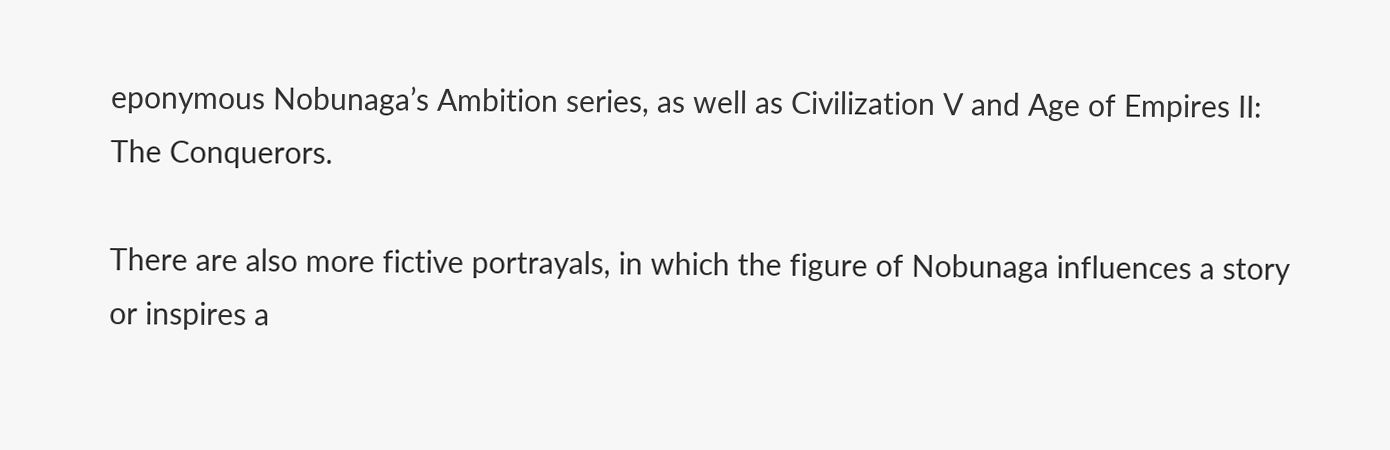eponymous Nobunaga’s Ambition series, as well as Civilization V and Age of Empires II: The Conquerors.

There are also more fictive portrayals, in which the figure of Nobunaga influences a story or inspires a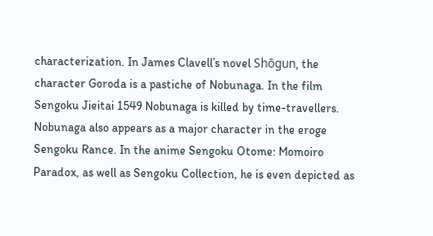characterization. In James Clavell’s novel Shōgun, the character Goroda is a pastiche of Nobunaga. In the film Sengoku Jieitai 1549 Nobunaga is killed by time-travellers. Nobunaga also appears as a major character in the eroge Sengoku Rance. In the anime Sengoku Otome: Momoiro Paradox, as well as Sengoku Collection, he is even depicted as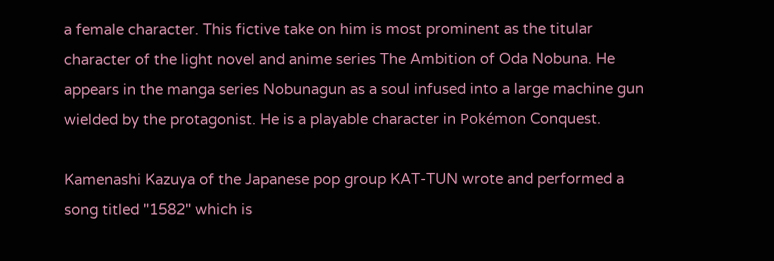a female character. This fictive take on him is most prominent as the titular character of the light novel and anime series The Ambition of Oda Nobuna. He appears in the manga series Nobunagun as a soul infused into a large machine gun wielded by the protagonist. He is a playable character in Pokémon Conquest.

Kamenashi Kazuya of the Japanese pop group KAT-TUN wrote and performed a song titled "1582" which is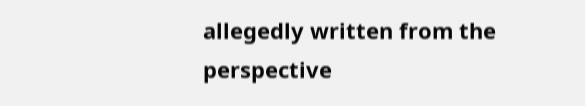allegedly written from the perspective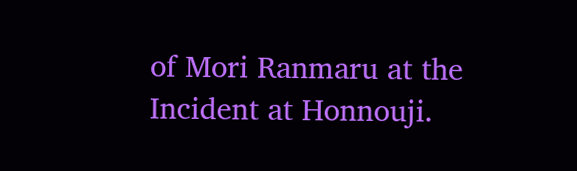of Mori Ranmaru at the Incident at Honnouji.